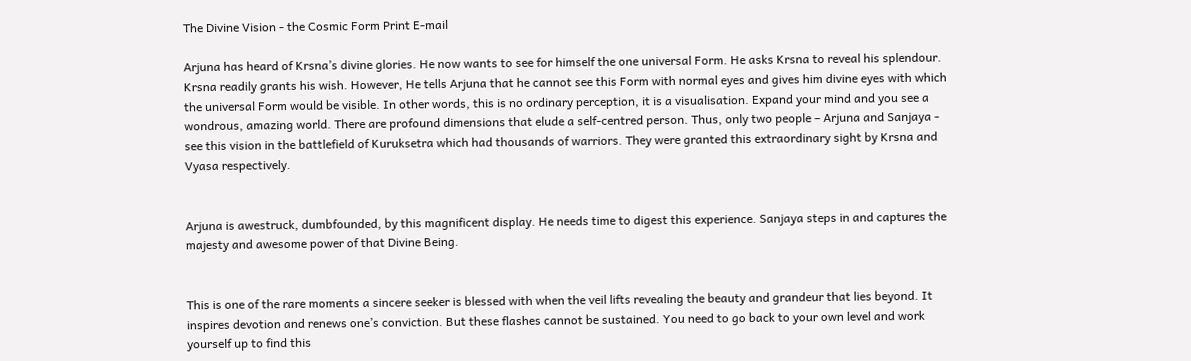The Divine Vision - the Cosmic Form Print E-mail

Arjuna has heard of Krsna’s divine glories. He now wants to see for himself the one universal Form. He asks Krsna to reveal his splendour. Krsna readily grants his wish. However, He tells Arjuna that he cannot see this Form with normal eyes and gives him divine eyes with which the universal Form would be visible. In other words, this is no ordinary perception, it is a visualisation. Expand your mind and you see a wondrous, amazing world. There are profound dimensions that elude a self-centred person. Thus, only two people – Arjuna and Sanjaya - see this vision in the battlefield of Kuruksetra which had thousands of warriors. They were granted this extraordinary sight by Krsna and Vyasa respectively.


Arjuna is awestruck, dumbfounded, by this magnificent display. He needs time to digest this experience. Sanjaya steps in and captures the majesty and awesome power of that Divine Being.


This is one of the rare moments a sincere seeker is blessed with when the veil lifts revealing the beauty and grandeur that lies beyond. It inspires devotion and renews one’s conviction. But these flashes cannot be sustained. You need to go back to your own level and work yourself up to find this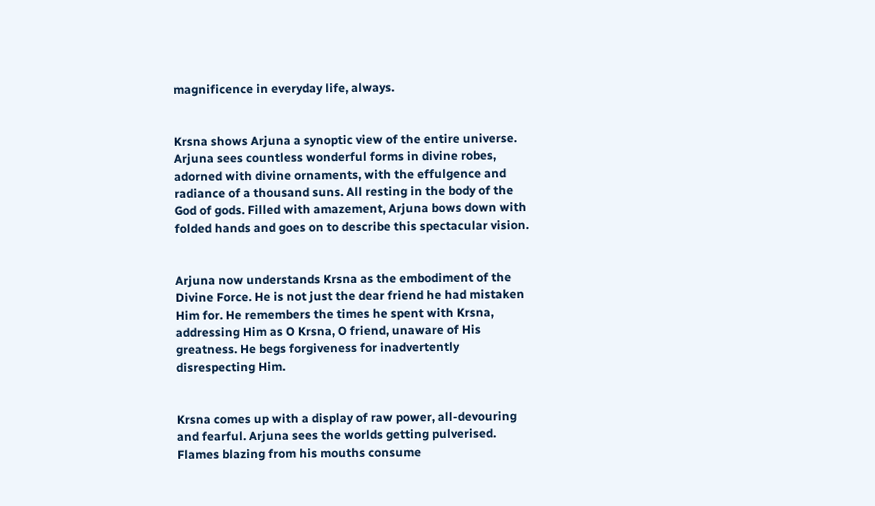magnificence in everyday life, always.


Krsna shows Arjuna a synoptic view of the entire universe. Arjuna sees countless wonderful forms in divine robes, adorned with divine ornaments, with the effulgence and radiance of a thousand suns. All resting in the body of the God of gods. Filled with amazement, Arjuna bows down with folded hands and goes on to describe this spectacular vision.


Arjuna now understands Krsna as the embodiment of the Divine Force. He is not just the dear friend he had mistaken Him for. He remembers the times he spent with Krsna, addressing Him as O Krsna, O friend, unaware of His greatness. He begs forgiveness for inadvertently disrespecting Him.


Krsna comes up with a display of raw power, all-devouring and fearful. Arjuna sees the worlds getting pulverised. Flames blazing from his mouths consume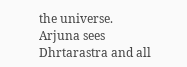the universe. Arjuna sees Dhrtarastra and all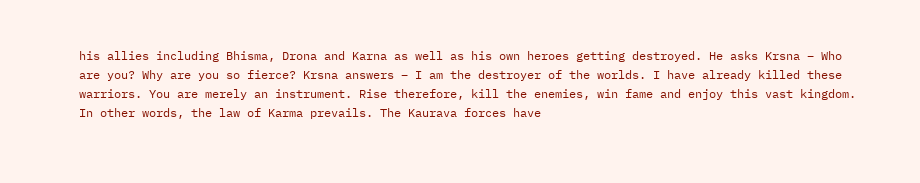his allies including Bhisma, Drona and Karna as well as his own heroes getting destroyed. He asks Krsna – Who are you? Why are you so fierce? Krsna answers – I am the destroyer of the worlds. I have already killed these warriors. You are merely an instrument. Rise therefore, kill the enemies, win fame and enjoy this vast kingdom. In other words, the law of Karma prevails. The Kaurava forces have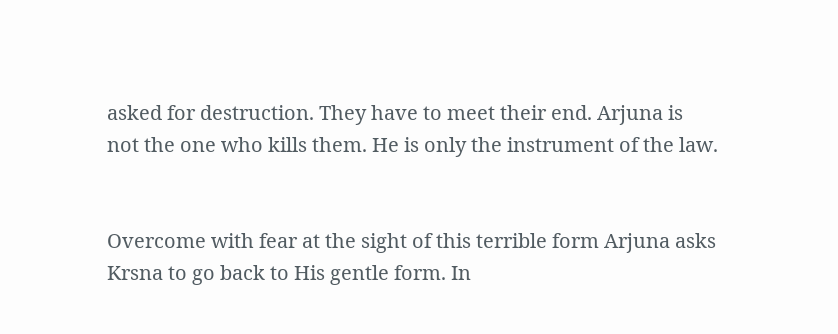asked for destruction. They have to meet their end. Arjuna is not the one who kills them. He is only the instrument of the law.


Overcome with fear at the sight of this terrible form Arjuna asks Krsna to go back to His gentle form. In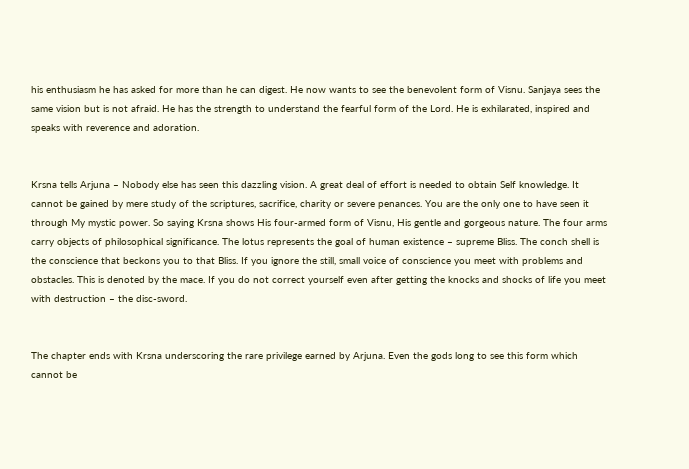his enthusiasm he has asked for more than he can digest. He now wants to see the benevolent form of Visnu. Sanjaya sees the same vision but is not afraid. He has the strength to understand the fearful form of the Lord. He is exhilarated, inspired and speaks with reverence and adoration.


Krsna tells Arjuna – Nobody else has seen this dazzling vision. A great deal of effort is needed to obtain Self knowledge. It cannot be gained by mere study of the scriptures, sacrifice, charity or severe penances. You are the only one to have seen it through My mystic power. So saying Krsna shows His four-armed form of Visnu, His gentle and gorgeous nature. The four arms carry objects of philosophical significance. The lotus represents the goal of human existence – supreme Bliss. The conch shell is the conscience that beckons you to that Bliss. If you ignore the still, small voice of conscience you meet with problems and obstacles. This is denoted by the mace. If you do not correct yourself even after getting the knocks and shocks of life you meet with destruction – the disc-sword.


The chapter ends with Krsna underscoring the rare privilege earned by Arjuna. Even the gods long to see this form which cannot be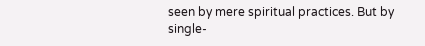seen by mere spiritual practices. But by single-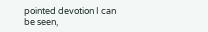pointed devotion I can be seen,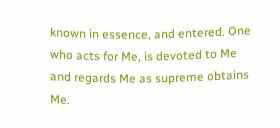known in essence, and entered. One who acts for Me, is devoted to Me and regards Me as supreme obtains Me.